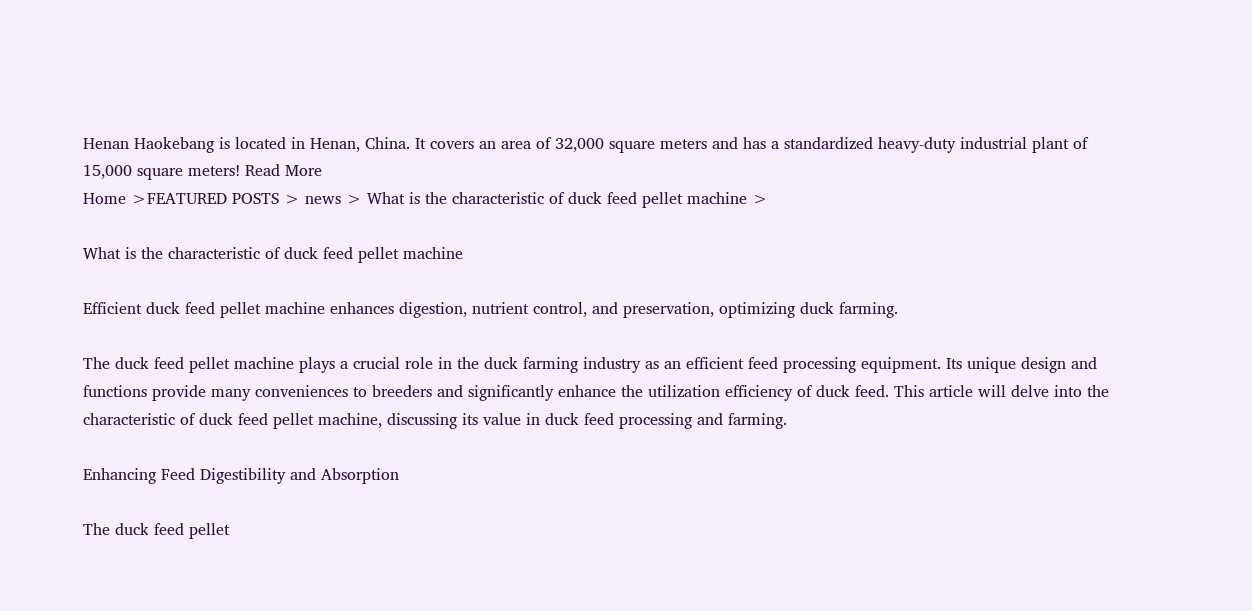Henan Haokebang is located in Henan, China. It covers an area of 32,000 square meters and has a standardized heavy-duty industrial plant of 15,000 square meters! Read More
Home >FEATURED POSTS > news > What is the characteristic of duck feed pellet machine >

What is the characteristic of duck feed pellet machine

Efficient duck feed pellet machine enhances digestion, nutrient control, and preservation, optimizing duck farming.

The duck feed pellet machine plays a crucial role in the duck farming industry as an efficient feed processing equipment. Its unique design and functions provide many conveniences to breeders and significantly enhance the utilization efficiency of duck feed. This article will delve into the characteristic of duck feed pellet machine, discussing its value in duck feed processing and farming.

Enhancing Feed Digestibility and Absorption

The duck feed pellet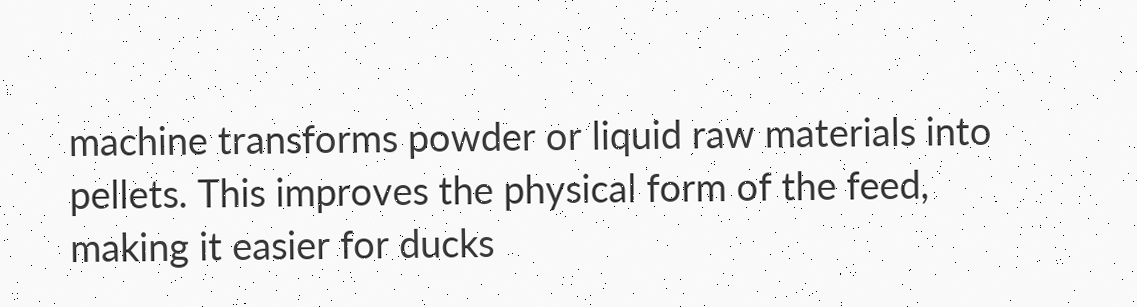machine transforms powder or liquid raw materials into pellets. This improves the physical form of the feed, making it easier for ducks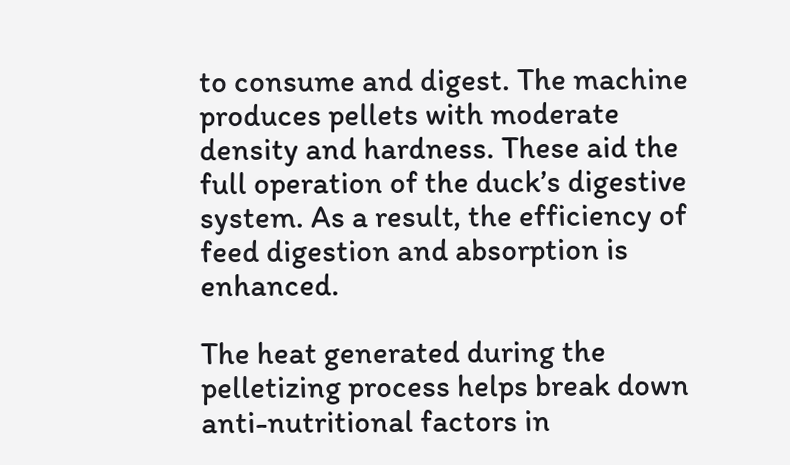to consume and digest. The machine produces pellets with moderate density and hardness. These aid the full operation of the duck’s digestive system. As a result, the efficiency of feed digestion and absorption is enhanced.

The heat generated during the pelletizing process helps break down anti-nutritional factors in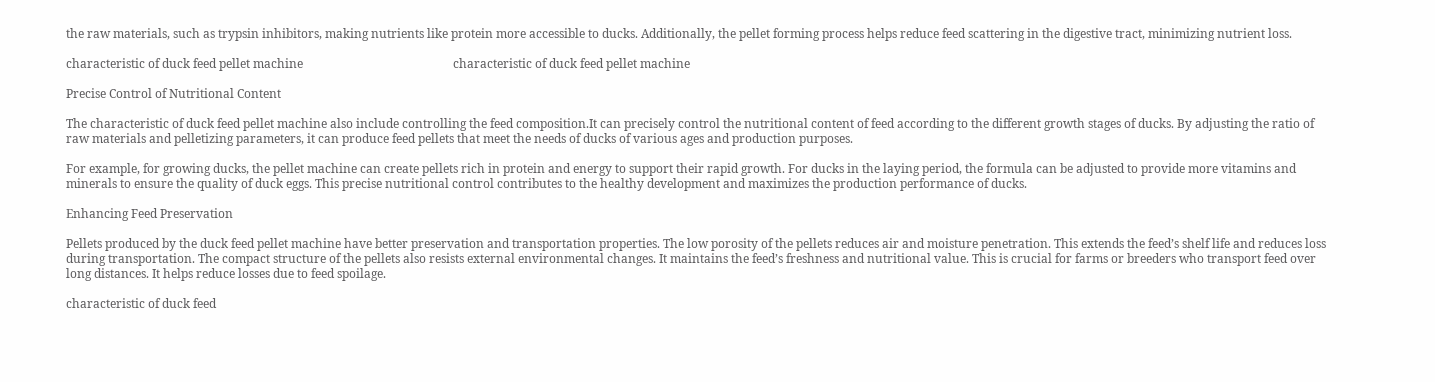the raw materials, such as trypsin inhibitors, making nutrients like protein more accessible to ducks. Additionally, the pellet forming process helps reduce feed scattering in the digestive tract, minimizing nutrient loss.

characteristic of duck feed pellet machine                                                  characteristic of duck feed pellet machine

Precise Control of Nutritional Content

The characteristic of duck feed pellet machine also include controlling the feed composition.It can precisely control the nutritional content of feed according to the different growth stages of ducks. By adjusting the ratio of raw materials and pelletizing parameters, it can produce feed pellets that meet the needs of ducks of various ages and production purposes.

For example, for growing ducks, the pellet machine can create pellets rich in protein and energy to support their rapid growth. For ducks in the laying period, the formula can be adjusted to provide more vitamins and minerals to ensure the quality of duck eggs. This precise nutritional control contributes to the healthy development and maximizes the production performance of ducks.

Enhancing Feed Preservation

Pellets produced by the duck feed pellet machine have better preservation and transportation properties. The low porosity of the pellets reduces air and moisture penetration. This extends the feed’s shelf life and reduces loss during transportation. The compact structure of the pellets also resists external environmental changes. It maintains the feed’s freshness and nutritional value. This is crucial for farms or breeders who transport feed over long distances. It helps reduce losses due to feed spoilage.

characteristic of duck feed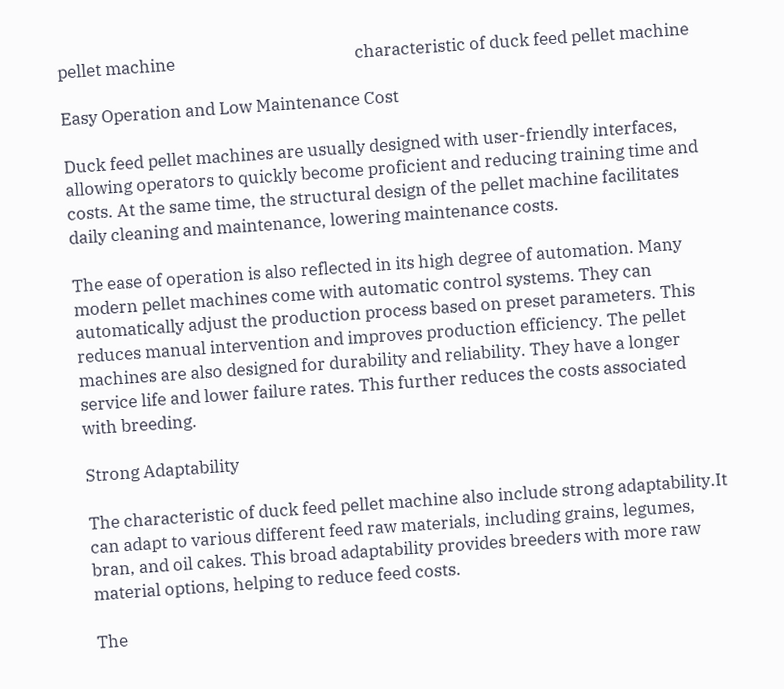pellet machine                                             characteristic of duck feed pellet machine

Easy Operation and Low Maintenance Cost

Duck feed pellet machines are usually designed with user-friendly interfaces, allowing operators to quickly become proficient and reducing training time and costs. At the same time, the structural design of the pellet machine facilitates daily cleaning and maintenance, lowering maintenance costs.

The ease of operation is also reflected in its high degree of automation. Many modern pellet machines come with automatic control systems. They can automatically adjust the production process based on preset parameters. This reduces manual intervention and improves production efficiency. The pellet machines are also designed for durability and reliability. They have a longer service life and lower failure rates. This further reduces the costs associated with breeding.

Strong Adaptability

The characteristic of duck feed pellet machine also include strong adaptability.It can adapt to various different feed raw materials, including grains, legumes, bran, and oil cakes. This broad adaptability provides breeders with more raw material options, helping to reduce feed costs.

The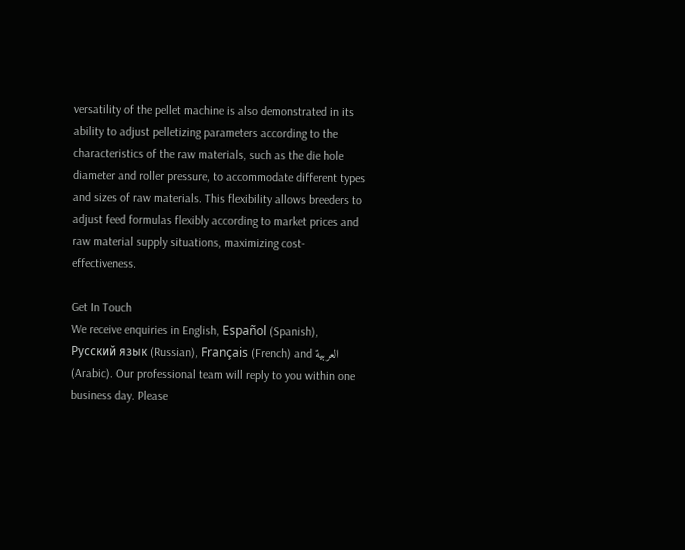versatility of the pellet machine is also demonstrated in its ability to adjust pelletizing parameters according to the characteristics of the raw materials, such as the die hole diameter and roller pressure, to accommodate different types and sizes of raw materials. This flexibility allows breeders to adjust feed formulas flexibly according to market prices and raw material supply situations, maximizing cost-effectiveness.

Get In Touch
We receive enquiries in English, Español (Spanish), Русский язык (Russian), Français (French) and العربية (Arabic). Our professional team will reply to you within one business day. Please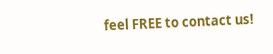feel FREE to contact us!